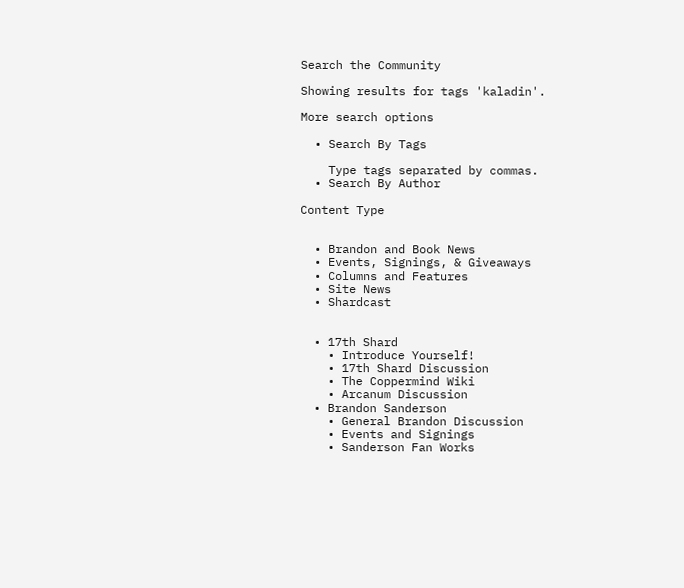Search the Community

Showing results for tags 'kaladin'.

More search options

  • Search By Tags

    Type tags separated by commas.
  • Search By Author

Content Type


  • Brandon and Book News
  • Events, Signings, & Giveaways
  • Columns and Features
  • Site News
  • Shardcast


  • 17th Shard
    • Introduce Yourself!
    • 17th Shard Discussion
    • The Coppermind Wiki
    • Arcanum Discussion
  • Brandon Sanderson
    • General Brandon Discussion
    • Events and Signings
    • Sanderson Fan Works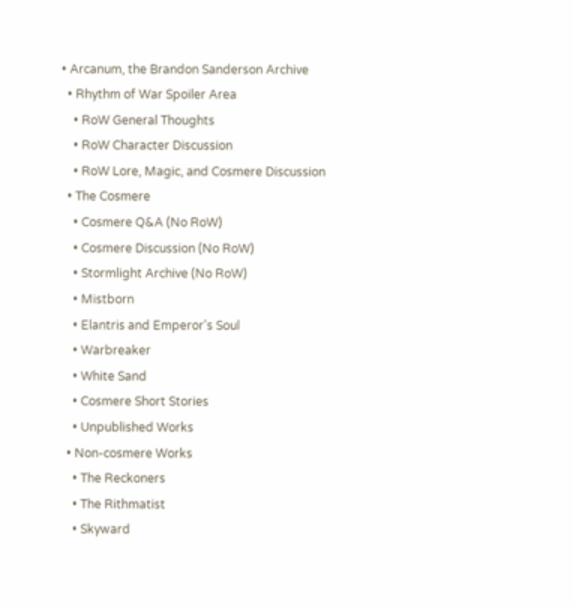• Arcanum, the Brandon Sanderson Archive
  • Rhythm of War Spoiler Area
    • RoW General Thoughts
    • RoW Character Discussion
    • RoW Lore, Magic, and Cosmere Discussion
  • The Cosmere
    • Cosmere Q&A (No RoW)
    • Cosmere Discussion (No RoW)
    • Stormlight Archive (No RoW)
    • Mistborn
    • Elantris and Emperor's Soul
    • Warbreaker
    • White Sand
    • Cosmere Short Stories
    • Unpublished Works
  • Non-cosmere Works
    • The Reckoners
    • The Rithmatist
    • Skyward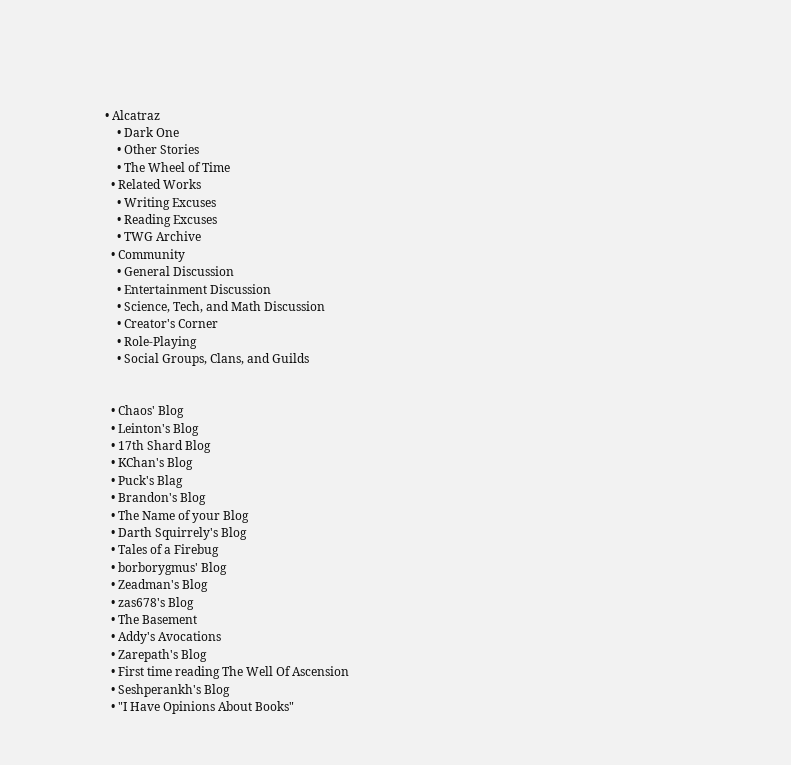• Alcatraz
    • Dark One
    • Other Stories
    • The Wheel of Time
  • Related Works
    • Writing Excuses
    • Reading Excuses
    • TWG Archive
  • Community
    • General Discussion
    • Entertainment Discussion
    • Science, Tech, and Math Discussion
    • Creator's Corner
    • Role-Playing
    • Social Groups, Clans, and Guilds


  • Chaos' Blog
  • Leinton's Blog
  • 17th Shard Blog
  • KChan's Blog
  • Puck's Blag
  • Brandon's Blog
  • The Name of your Blog
  • Darth Squirrely's Blog
  • Tales of a Firebug
  • borborygmus' Blog
  • Zeadman's Blog
  • zas678's Blog
  • The Basement
  • Addy's Avocations
  • Zarepath's Blog
  • First time reading The Well Of Ascension
  • Seshperankh's Blog
  • "I Have Opinions About Books"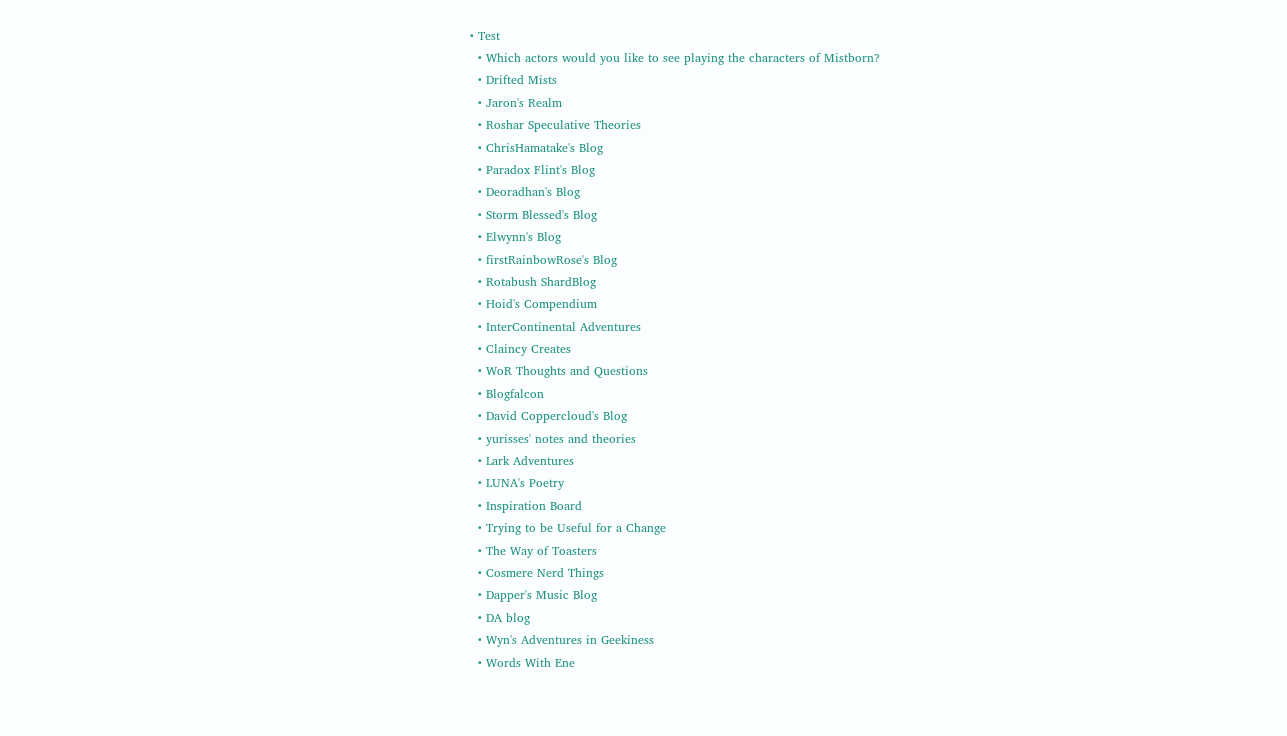• Test
  • Which actors would you like to see playing the characters of Mistborn?
  • Drifted Mists
  • Jaron's Realm
  • Roshar Speculative Theories
  • ChrisHamatake's Blog
  • Paradox Flint's Blog
  • Deoradhan's Blog
  • Storm Blessed's Blog
  • Elwynn's Blog
  • firstRainbowRose's Blog
  • Rotabush ShardBlog
  • Hoid's Compendium
  • InterContinental Adventures
  • Claincy Creates
  • WoR Thoughts and Questions
  • Blogfalcon
  • David Coppercloud's Blog
  • yurisses' notes and theories
  • Lark Adventures
  • LUNA's Poetry
  • Inspiration Board
  • Trying to be Useful for a Change
  • The Way of Toasters
  • Cosmere Nerd Things
  • Dapper's Music Blog
  • DA blog
  • Wyn's Adventures in Geekiness
  • Words With Ene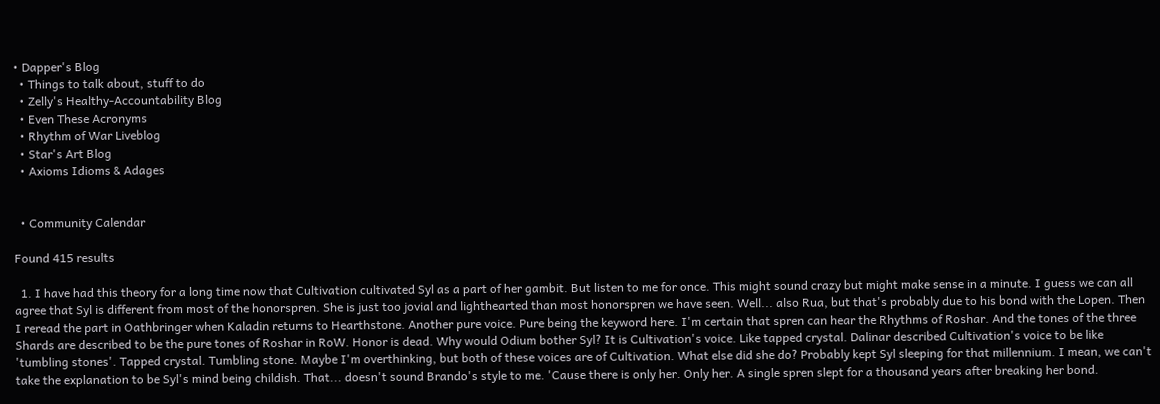• Dapper's Blog
  • Things to talk about, stuff to do
  • Zelly's Healthy-Accountability Blog
  • Even These Acronyms
  • Rhythm of War Liveblog
  • Star's Art Blog
  • Axioms Idioms & Adages


  • Community Calendar

Found 415 results

  1. I have had this theory for a long time now that Cultivation cultivated Syl as a part of her gambit. But listen to me for once. This might sound crazy but might make sense in a minute. I guess we can all agree that Syl is different from most of the honorspren. She is just too jovial and lighthearted than most honorspren we have seen. Well... also Rua, but that's probably due to his bond with the Lopen. Then I reread the part in Oathbringer when Kaladin returns to Hearthstone. Another pure voice. Pure being the keyword here. I'm certain that spren can hear the Rhythms of Roshar. And the tones of the three Shards are described to be the pure tones of Roshar in RoW. Honor is dead. Why would Odium bother Syl? It is Cultivation's voice. Like tapped crystal. Dalinar described Cultivation's voice to be like 'tumbling stones'. Tapped crystal. Tumbling stone. Maybe I'm overthinking, but both of these voices are of Cultivation. What else did she do? Probably kept Syl sleeping for that millennium. I mean, we can't take the explanation to be Syl's mind being childish. That... doesn't sound Brando's style to me. 'Cause there is only her. Only her. A single spren slept for a thousand years after breaking her bond.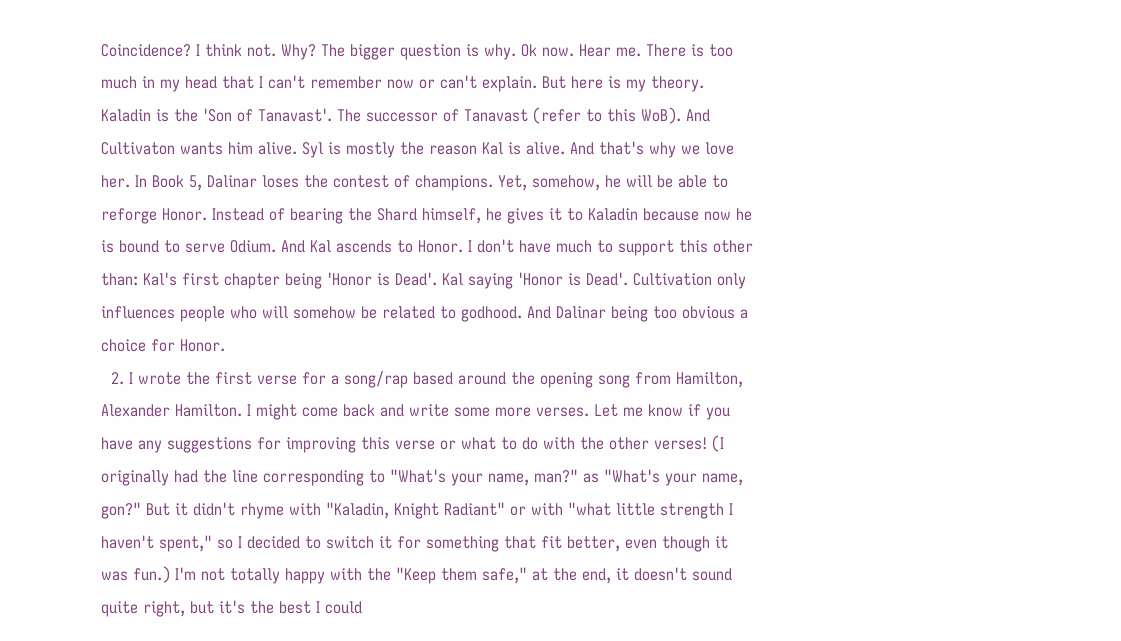Coincidence? I think not. Why? The bigger question is why. Ok now. Hear me. There is too much in my head that I can't remember now or can't explain. But here is my theory. Kaladin is the 'Son of Tanavast'. The successor of Tanavast (refer to this WoB). And Cultivaton wants him alive. Syl is mostly the reason Kal is alive. And that's why we love her. In Book 5, Dalinar loses the contest of champions. Yet, somehow, he will be able to reforge Honor. Instead of bearing the Shard himself, he gives it to Kaladin because now he is bound to serve Odium. And Kal ascends to Honor. I don't have much to support this other than: Kal's first chapter being 'Honor is Dead'. Kal saying 'Honor is Dead'. Cultivation only influences people who will somehow be related to godhood. And Dalinar being too obvious a choice for Honor.
  2. I wrote the first verse for a song/rap based around the opening song from Hamilton, Alexander Hamilton. I might come back and write some more verses. Let me know if you have any suggestions for improving this verse or what to do with the other verses! (I originally had the line corresponding to "What's your name, man?" as "What's your name, gon?" But it didn't rhyme with "Kaladin, Knight Radiant" or with "what little strength I haven't spent," so I decided to switch it for something that fit better, even though it was fun.) I'm not totally happy with the "Keep them safe," at the end, it doesn't sound quite right, but it's the best I could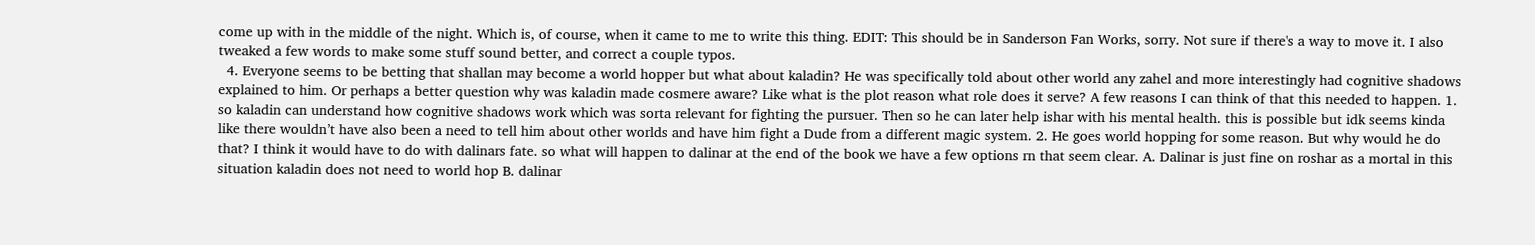come up with in the middle of the night. Which is, of course, when it came to me to write this thing. EDIT: This should be in Sanderson Fan Works, sorry. Not sure if there's a way to move it. I also tweaked a few words to make some stuff sound better, and correct a couple typos.
  4. Everyone seems to be betting that shallan may become a world hopper but what about kaladin? He was specifically told about other world any zahel and more interestingly had cognitive shadows explained to him. Or perhaps a better question why was kaladin made cosmere aware? Like what is the plot reason what role does it serve? A few reasons I can think of that this needed to happen. 1. so kaladin can understand how cognitive shadows work which was sorta relevant for fighting the pursuer. Then so he can later help ishar with his mental health. this is possible but idk seems kinda like there wouldn’t have also been a need to tell him about other worlds and have him fight a Dude from a different magic system. 2. He goes world hopping for some reason. But why would he do that? I think it would have to do with dalinars fate. so what will happen to dalinar at the end of the book we have a few options rn that seem clear. A. Dalinar is just fine on roshar as a mortal in this situation kaladin does not need to world hop B. dalinar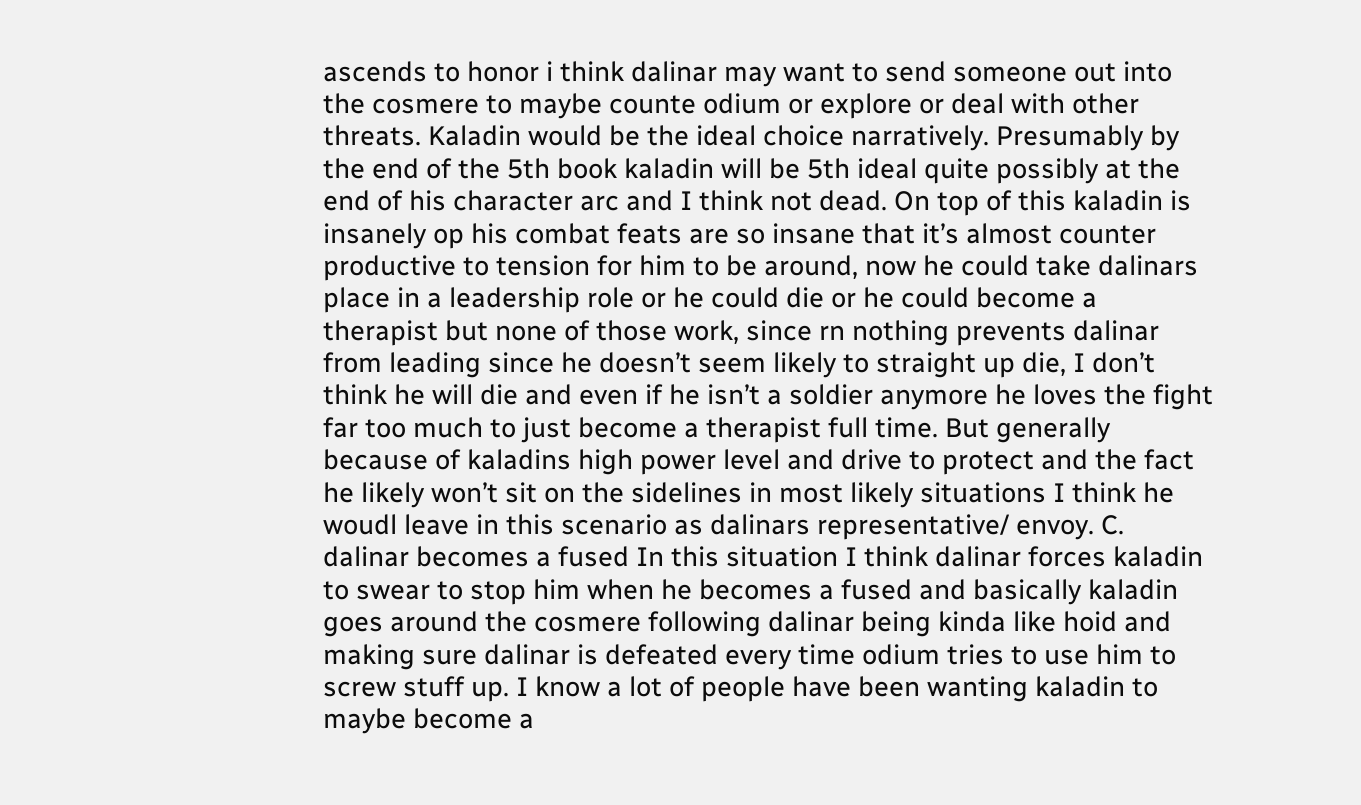ascends to honor i think dalinar may want to send someone out into the cosmere to maybe counte odium or explore or deal with other threats. Kaladin would be the ideal choice narratively. Presumably by the end of the 5th book kaladin will be 5th ideal quite possibly at the end of his character arc and I think not dead. On top of this kaladin is insanely op his combat feats are so insane that it’s almost counter productive to tension for him to be around, now he could take dalinars place in a leadership role or he could die or he could become a therapist but none of those work, since rn nothing prevents dalinar from leading since he doesn’t seem likely to straight up die, I don’t think he will die and even if he isn’t a soldier anymore he loves the fight far too much to just become a therapist full time. But generally because of kaladins high power level and drive to protect and the fact he likely won’t sit on the sidelines in most likely situations I think he woudl leave in this scenario as dalinars representative/ envoy. C. dalinar becomes a fused In this situation I think dalinar forces kaladin to swear to stop him when he becomes a fused and basically kaladin goes around the cosmere following dalinar being kinda like hoid and making sure dalinar is defeated every time odium tries to use him to screw stuff up. I know a lot of people have been wanting kaladin to maybe become a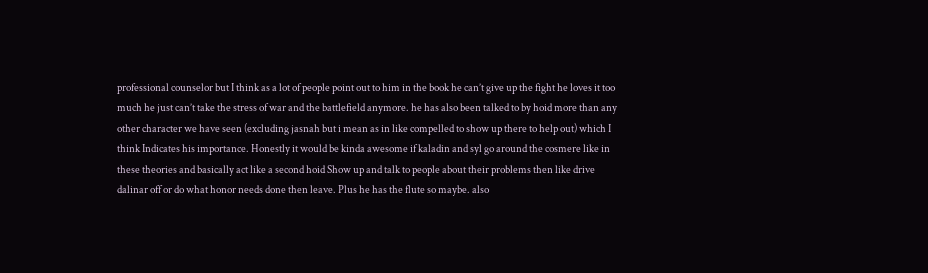professional counselor but I think as a lot of people point out to him in the book he can’t give up the fight he loves it too much he just can’t take the stress of war and the battlefield anymore. he has also been talked to by hoid more than any other character we have seen (excluding jasnah but i mean as in like compelled to show up there to help out) which I think Indicates his importance. Honestly it would be kinda awesome if kaladin and syl go around the cosmere like in these theories and basically act like a second hoid Show up and talk to people about their problems then like drive dalinar off or do what honor needs done then leave. Plus he has the flute so maybe. also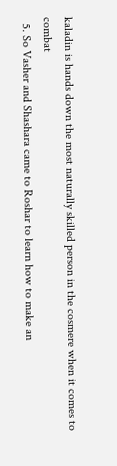kaladin is hands down the most naturally skilled person in the cosmere when it comes to combat
  5. So Vasher and Shashara came to Roshar to learn how to make an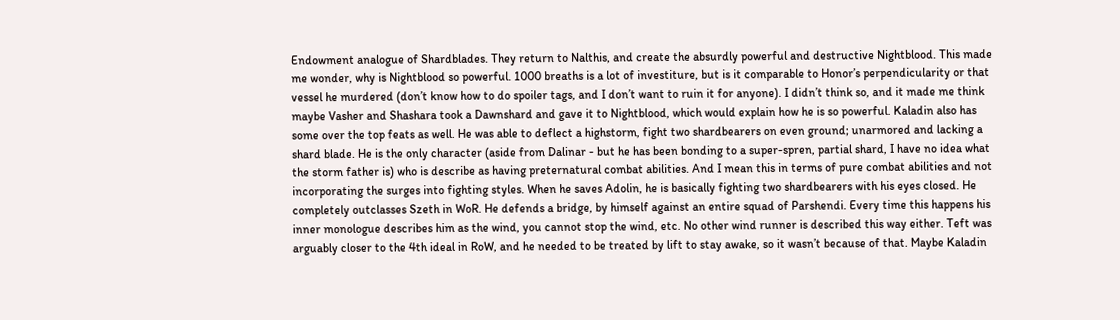Endowment analogue of Shardblades. They return to Nalthis, and create the absurdly powerful and destructive Nightblood. This made me wonder, why is Nightblood so powerful. 1000 breaths is a lot of investiture, but is it comparable to Honor’s perpendicularity or that vessel he murdered (don’t know how to do spoiler tags, and I don’t want to ruin it for anyone). I didn’t think so, and it made me think maybe Vasher and Shashara took a Dawnshard and gave it to Nightblood, which would explain how he is so powerful. Kaladin also has some over the top feats as well. He was able to deflect a highstorm, fight two shardbearers on even ground; unarmored and lacking a shard blade. He is the only character (aside from Dalinar - but he has been bonding to a super-spren, partial shard, I have no idea what the storm father is) who is describe as having preternatural combat abilities. And I mean this in terms of pure combat abilities and not incorporating the surges into fighting styles. When he saves Adolin, he is basically fighting two shardbearers with his eyes closed. He completely outclasses Szeth in WoR. He defends a bridge, by himself against an entire squad of Parshendi. Every time this happens his inner monologue describes him as the wind, you cannot stop the wind, etc. No other wind runner is described this way either. Teft was arguably closer to the 4th ideal in RoW, and he needed to be treated by lift to stay awake, so it wasn’t because of that. Maybe Kaladin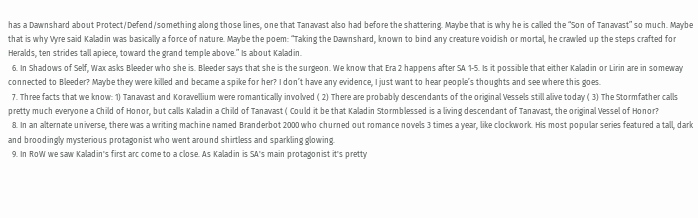has a Dawnshard about Protect/Defend/something along those lines, one that Tanavast also had before the shattering. Maybe that is why he is called the “Son of Tanavast” so much. Maybe that is why Vyre said Kaladin was basically a force of nature. Maybe the poem: “Taking the Dawnshard, known to bind any creature voidish or mortal, he crawled up the steps crafted for Heralds, ten strides tall apiece, toward the grand temple above.” Is about Kaladin.
  6. In Shadows of Self, Wax asks Bleeder who she is. Bleeder says that she is the surgeon. We know that Era 2 happens after SA 1-5. Is it possible that either Kaladin or Lirin are in someway connected to Bleeder? Maybe they were killed and became a spike for her? I don’t have any evidence, I just want to hear people’s thoughts and see where this goes.
  7. Three facts that we know: 1) Tanavast and Koravellium were romantically involved ( 2) There are probably descendants of the original Vessels still alive today ( 3) The Stormfather calls pretty much everyone a Child of Honor, but calls Kaladin a Child of Tanavast ( Could it be that Kaladin Stormblessed is a living descendant of Tanavast, the original Vessel of Honor?
  8. In an alternate universe, there was a writing machine named Branderbot 2000 who churned out romance novels 3 times a year, like clockwork. His most popular series featured a tall, dark and broodingly mysterious protagonist who went around shirtless and sparkling glowing.
  9. In RoW we saw Kaladin's first arc come to a close. As Kaladin is SA's main protagonist it's pretty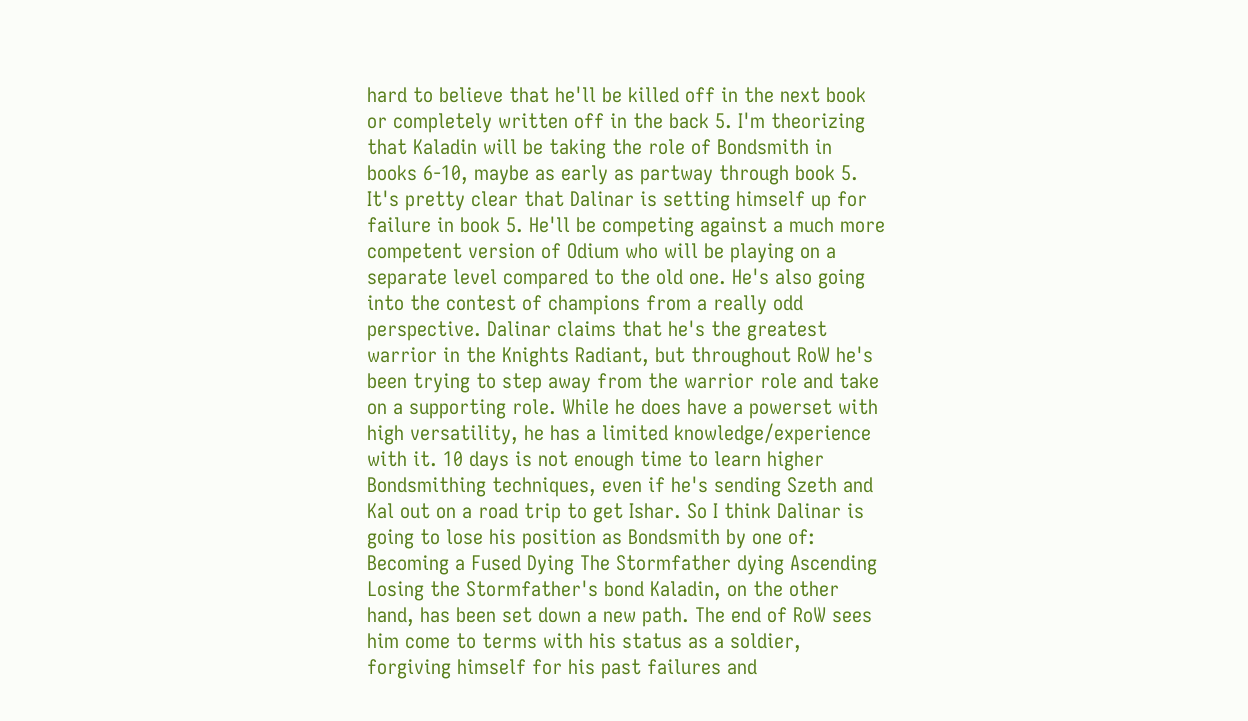hard to believe that he'll be killed off in the next book or completely written off in the back 5. I'm theorizing that Kaladin will be taking the role of Bondsmith in books 6-10, maybe as early as partway through book 5. It's pretty clear that Dalinar is setting himself up for failure in book 5. He'll be competing against a much more competent version of Odium who will be playing on a separate level compared to the old one. He's also going into the contest of champions from a really odd perspective. Dalinar claims that he's the greatest warrior in the Knights Radiant, but throughout RoW he's been trying to step away from the warrior role and take on a supporting role. While he does have a powerset with high versatility, he has a limited knowledge/experience with it. 10 days is not enough time to learn higher Bondsmithing techniques, even if he's sending Szeth and Kal out on a road trip to get Ishar. So I think Dalinar is going to lose his position as Bondsmith by one of: Becoming a Fused Dying The Stormfather dying Ascending Losing the Stormfather's bond Kaladin, on the other hand, has been set down a new path. The end of RoW sees him come to terms with his status as a soldier, forgiving himself for his past failures and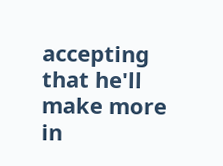accepting that he'll make more in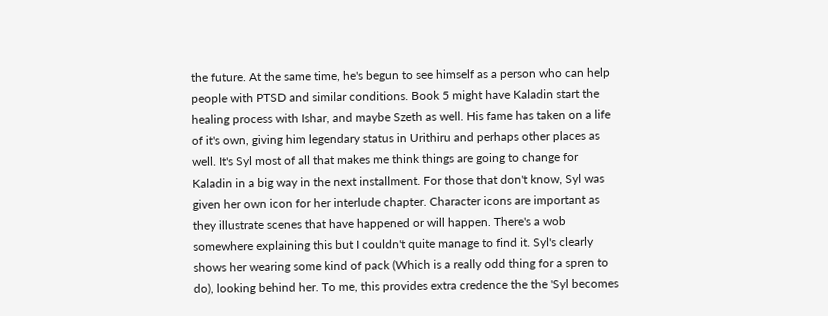the future. At the same time, he's begun to see himself as a person who can help people with PTSD and similar conditions. Book 5 might have Kaladin start the healing process with Ishar, and maybe Szeth as well. His fame has taken on a life of it's own, giving him legendary status in Urithiru and perhaps other places as well. It's Syl most of all that makes me think things are going to change for Kaladin in a big way in the next installment. For those that don't know, Syl was given her own icon for her interlude chapter. Character icons are important as they illustrate scenes that have happened or will happen. There's a wob somewhere explaining this but I couldn't quite manage to find it. Syl's clearly shows her wearing some kind of pack (Which is a really odd thing for a spren to do), looking behind her. To me, this provides extra credence the the 'Syl becomes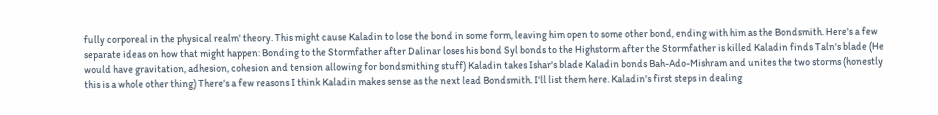fully corporeal in the physical realm' theory. This might cause Kaladin to lose the bond in some form, leaving him open to some other bond, ending with him as the Bondsmith. Here's a few separate ideas on how that might happen: Bonding to the Stormfather after Dalinar loses his bond Syl bonds to the Highstorm after the Stormfather is killed Kaladin finds Taln's blade (He would have gravitation, adhesion, cohesion and tension allowing for bondsmithing stuff) Kaladin takes Ishar's blade Kaladin bonds Bah-Ado-Mishram and unites the two storms (honestly this is a whole other thing) There's a few reasons I think Kaladin makes sense as the next lead Bondsmith. I'll list them here. Kaladin's first steps in dealing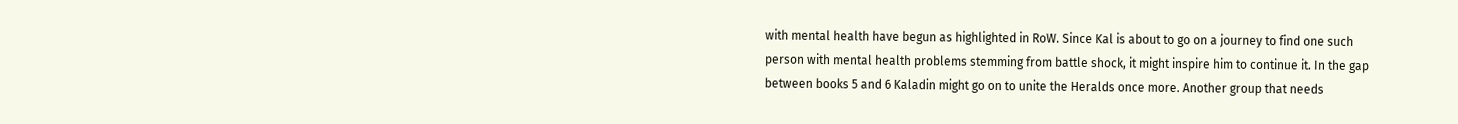with mental health have begun as highlighted in RoW. Since Kal is about to go on a journey to find one such person with mental health problems stemming from battle shock, it might inspire him to continue it. In the gap between books 5 and 6 Kaladin might go on to unite the Heralds once more. Another group that needs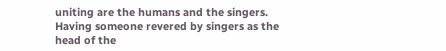uniting are the humans and the singers. Having someone revered by singers as the head of the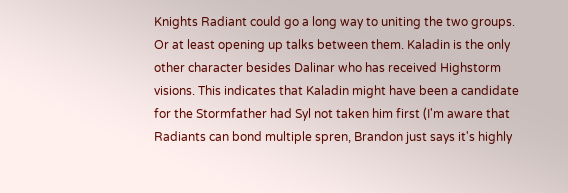Knights Radiant could go a long way to uniting the two groups. Or at least opening up talks between them. Kaladin is the only other character besides Dalinar who has received Highstorm visions. This indicates that Kaladin might have been a candidate for the Stormfather had Syl not taken him first (I'm aware that Radiants can bond multiple spren, Brandon just says it's highly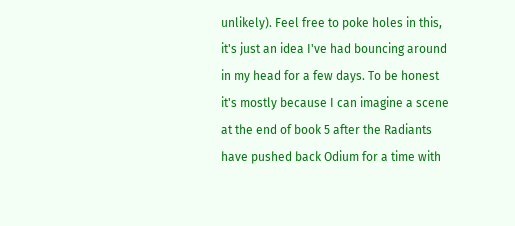unlikely). Feel free to poke holes in this, it's just an idea I've had bouncing around in my head for a few days. To be honest it's mostly because I can imagine a scene at the end of book 5 after the Radiants have pushed back Odium for a time with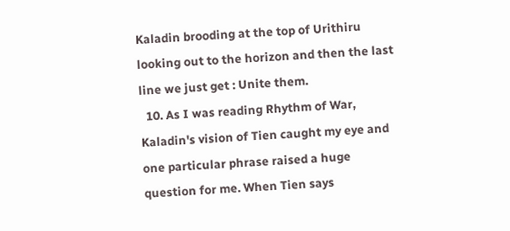Kaladin brooding at the top of Urithiru looking out to the horizon and then the last line we just get : Unite them.
  10. As I was reading Rhythm of War, Kaladin's vision of Tien caught my eye and one particular phrase raised a huge question for me. When Tien says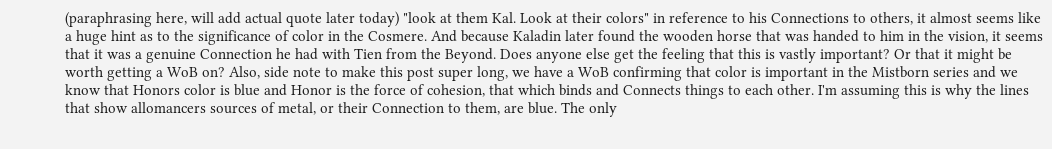(paraphrasing here, will add actual quote later today) "look at them Kal. Look at their colors" in reference to his Connections to others, it almost seems like a huge hint as to the significance of color in the Cosmere. And because Kaladin later found the wooden horse that was handed to him in the vision, it seems that it was a genuine Connection he had with Tien from the Beyond. Does anyone else get the feeling that this is vastly important? Or that it might be worth getting a WoB on? Also, side note to make this post super long, we have a WoB confirming that color is important in the Mistborn series and we know that Honors color is blue and Honor is the force of cohesion, that which binds and Connects things to each other. I'm assuming this is why the lines that show allomancers sources of metal, or their Connection to them, are blue. The only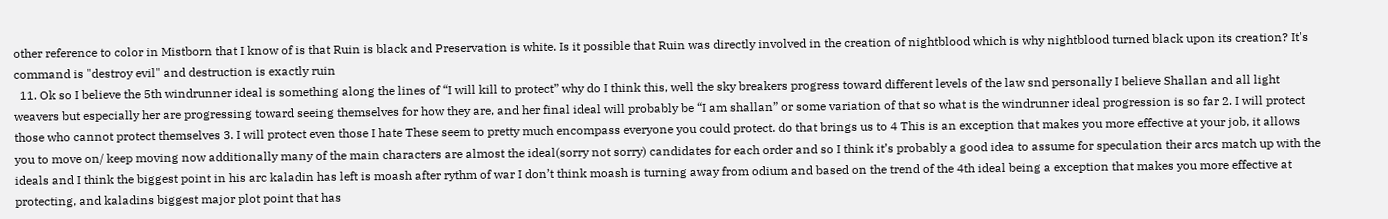other reference to color in Mistborn that I know of is that Ruin is black and Preservation is white. Is it possible that Ruin was directly involved in the creation of nightblood which is why nightblood turned black upon its creation? It's command is "destroy evil" and destruction is exactly ruin
  11. Ok so I believe the 5th windrunner ideal is something along the lines of “I will kill to protect” why do I think this, well the sky breakers progress toward different levels of the law snd personally I believe Shallan and all light weavers but especially her are progressing toward seeing themselves for how they are, and her final ideal will probably be “I am shallan” or some variation of that so what is the windrunner ideal progression is so far 2. I will protect those who cannot protect themselves 3. I will protect even those I hate These seem to pretty much encompass everyone you could protect. do that brings us to 4 This is an exception that makes you more effective at your job, it allows you to move on/ keep moving now additionally many of the main characters are almost the ideal(sorry not sorry) candidates for each order and so I think it’s probably a good idea to assume for speculation their arcs match up with the ideals and I think the biggest point in his arc kaladin has left is moash after rythm of war I don’t think moash is turning away from odium and based on the trend of the 4th ideal being a exception that makes you more effective at protecting, and kaladins biggest major plot point that has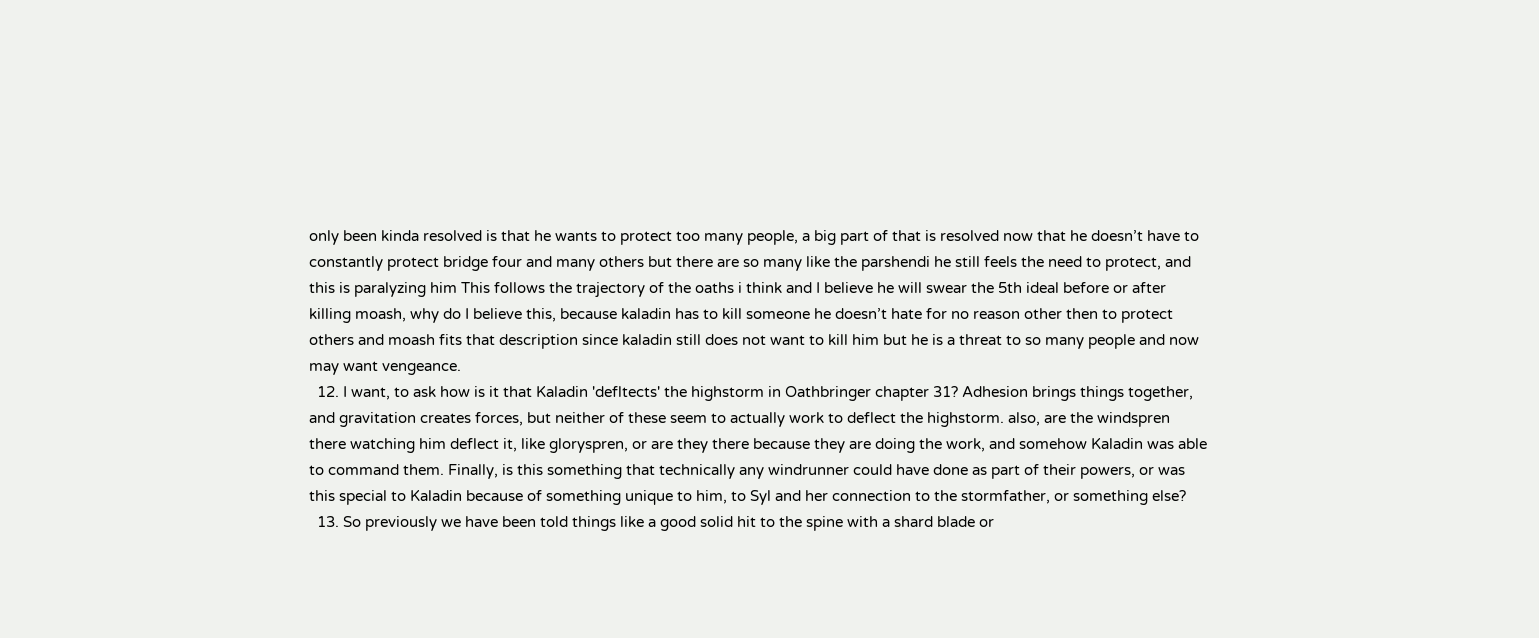only been kinda resolved is that he wants to protect too many people, a big part of that is resolved now that he doesn’t have to constantly protect bridge four and many others but there are so many like the parshendi he still feels the need to protect, and this is paralyzing him This follows the trajectory of the oaths i think and I believe he will swear the 5th ideal before or after killing moash, why do I believe this, because kaladin has to kill someone he doesn’t hate for no reason other then to protect others and moash fits that description since kaladin still does not want to kill him but he is a threat to so many people and now may want vengeance.
  12. I want, to ask how is it that Kaladin 'defltects' the highstorm in Oathbringer chapter 31? Adhesion brings things together, and gravitation creates forces, but neither of these seem to actually work to deflect the highstorm. also, are the windspren there watching him deflect it, like gloryspren, or are they there because they are doing the work, and somehow Kaladin was able to command them. Finally, is this something that technically any windrunner could have done as part of their powers, or was this special to Kaladin because of something unique to him, to Syl and her connection to the stormfather, or something else?
  13. So previously we have been told things like a good solid hit to the spine with a shard blade or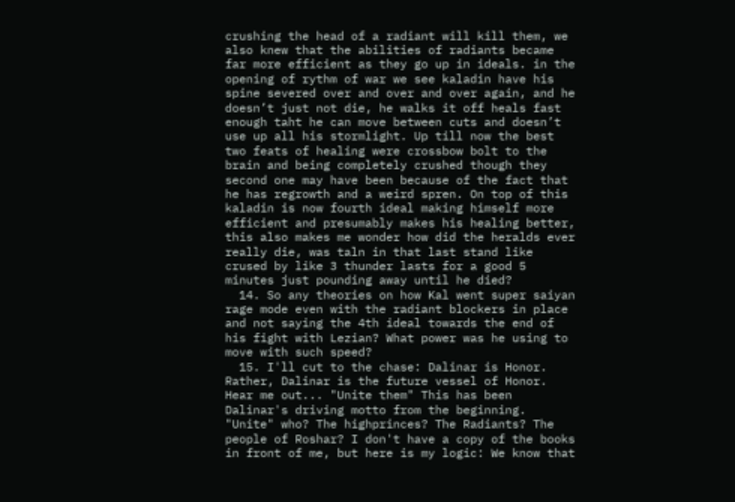crushing the head of a radiant will kill them, we also knew that the abilities of radiants became far more efficient as they go up in ideals. in the opening of rythm of war we see kaladin have his spine severed over and over and over again, and he doesn’t just not die, he walks it off heals fast enough taht he can move between cuts and doesn’t use up all his stormlight. Up till now the best two feats of healing were crossbow bolt to the brain and being completely crushed though they second one may have been because of the fact that he has regrowth and a weird spren. On top of this kaladin is now fourth ideal making himself more efficient and presumably makes his healing better, this also makes me wonder how did the heralds ever really die, was taln in that last stand like crused by like 3 thunder lasts for a good 5 minutes just pounding away until he died?
  14. So any theories on how Kal went super saiyan rage mode even with the radiant blockers in place and not saying the 4th ideal towards the end of his fight with Lezian? What power was he using to move with such speed?
  15. I'll cut to the chase: Dalinar is Honor. Rather, Dalinar is the future vessel of Honor. Hear me out... "Unite them" This has been Dalinar's driving motto from the beginning. "Unite" who? The highprinces? The Radiants? The people of Roshar? I don't have a copy of the books in front of me, but here is my logic: We know that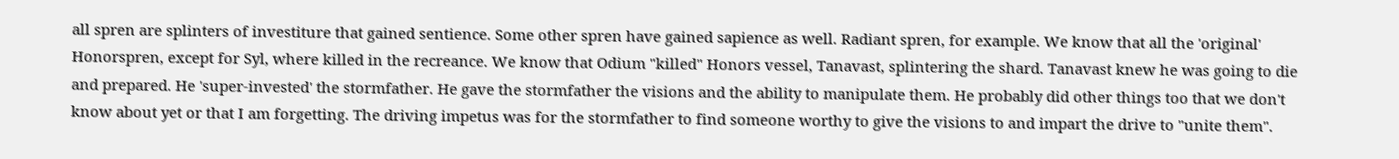all spren are splinters of investiture that gained sentience. Some other spren have gained sapience as well. Radiant spren, for example. We know that all the 'original' Honorspren, except for Syl, where killed in the recreance. We know that Odium "killed" Honors vessel, Tanavast, splintering the shard. Tanavast knew he was going to die and prepared. He 'super-invested' the stormfather. He gave the stormfather the visions and the ability to manipulate them. He probably did other things too that we don't know about yet or that I am forgetting. The driving impetus was for the stormfather to find someone worthy to give the visions to and impart the drive to "unite them".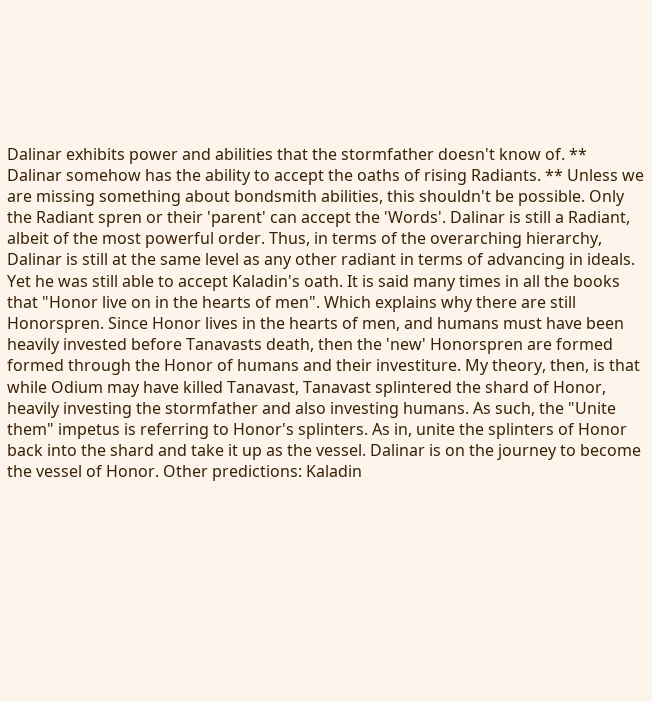Dalinar exhibits power and abilities that the stormfather doesn't know of. ** Dalinar somehow has the ability to accept the oaths of rising Radiants. ** Unless we are missing something about bondsmith abilities, this shouldn't be possible. Only the Radiant spren or their 'parent' can accept the 'Words'. Dalinar is still a Radiant, albeit of the most powerful order. Thus, in terms of the overarching hierarchy, Dalinar is still at the same level as any other radiant in terms of advancing in ideals. Yet he was still able to accept Kaladin's oath. It is said many times in all the books that "Honor live on in the hearts of men". Which explains why there are still Honorspren. Since Honor lives in the hearts of men, and humans must have been heavily invested before Tanavasts death, then the 'new' Honorspren are formed formed through the Honor of humans and their investiture. My theory, then, is that while Odium may have killed Tanavast, Tanavast splintered the shard of Honor, heavily investing the stormfather and also investing humans. As such, the "Unite them" impetus is referring to Honor's splinters. As in, unite the splinters of Honor back into the shard and take it up as the vessel. Dalinar is on the journey to become the vessel of Honor. Other predictions: Kaladin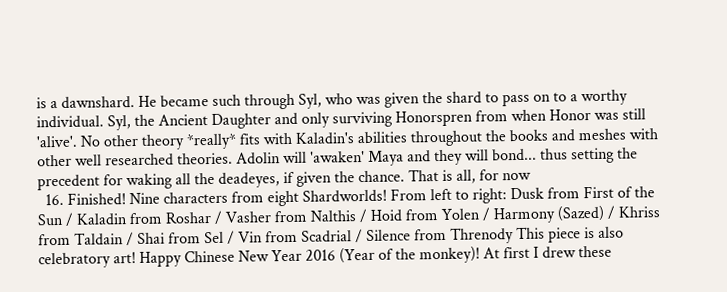is a dawnshard. He became such through Syl, who was given the shard to pass on to a worthy individual. Syl, the Ancient Daughter and only surviving Honorspren from when Honor was still 'alive'. No other theory *really* fits with Kaladin's abilities throughout the books and meshes with other well researched theories. Adolin will 'awaken' Maya and they will bond... thus setting the precedent for waking all the deadeyes, if given the chance. That is all, for now
  16. Finished! Nine characters from eight Shardworlds! From left to right: Dusk from First of the Sun / Kaladin from Roshar / Vasher from Nalthis / Hoid from Yolen / Harmony (Sazed) / Khriss from Taldain / Shai from Sel / Vin from Scadrial / Silence from Threnody This piece is also celebratory art! Happy Chinese New Year 2016 (Year of the monkey)! At first I drew these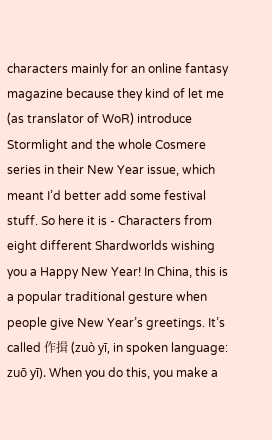characters mainly for an online fantasy magazine because they kind of let me (as translator of WoR) introduce Stormlight and the whole Cosmere series in their New Year issue, which meant I’d better add some festival stuff. So here it is - Characters from eight different Shardworlds wishing you a Happy New Year! In China, this is a popular traditional gesture when people give New Year’s greetings. It’s called 作揖 (zuò yī, in spoken language: zuō yī). When you do this, you make a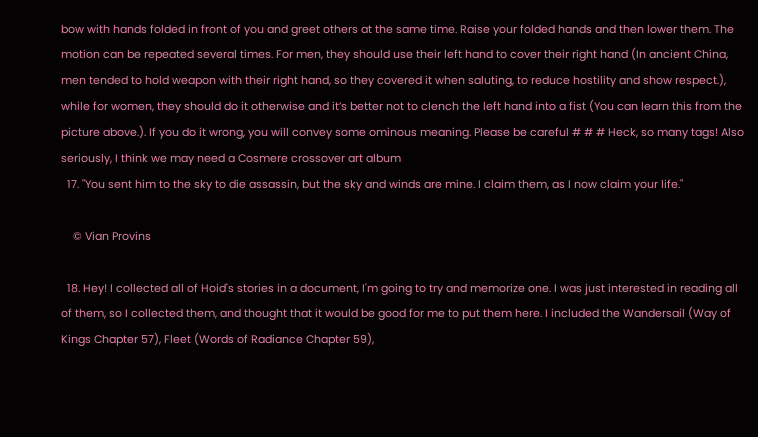bow with hands folded in front of you and greet others at the same time. Raise your folded hands and then lower them. The motion can be repeated several times. For men, they should use their left hand to cover their right hand (In ancient China, men tended to hold weapon with their right hand, so they covered it when saluting, to reduce hostility and show respect.), while for women, they should do it otherwise and it’s better not to clench the left hand into a fist (You can learn this from the picture above.). If you do it wrong, you will convey some ominous meaning. Please be careful # # # Heck, so many tags! Also seriously, I think we may need a Cosmere crossover art album
  17. "You sent him to the sky to die assassin, but the sky and winds are mine. I claim them, as I now claim your life."

    © Vian Provins

  18. Hey! I collected all of Hoid's stories in a document, I'm going to try and memorize one. I was just interested in reading all of them, so I collected them, and thought that it would be good for me to put them here. I included the Wandersail (Way of Kings Chapter 57), Fleet (Words of Radiance Chapter 59),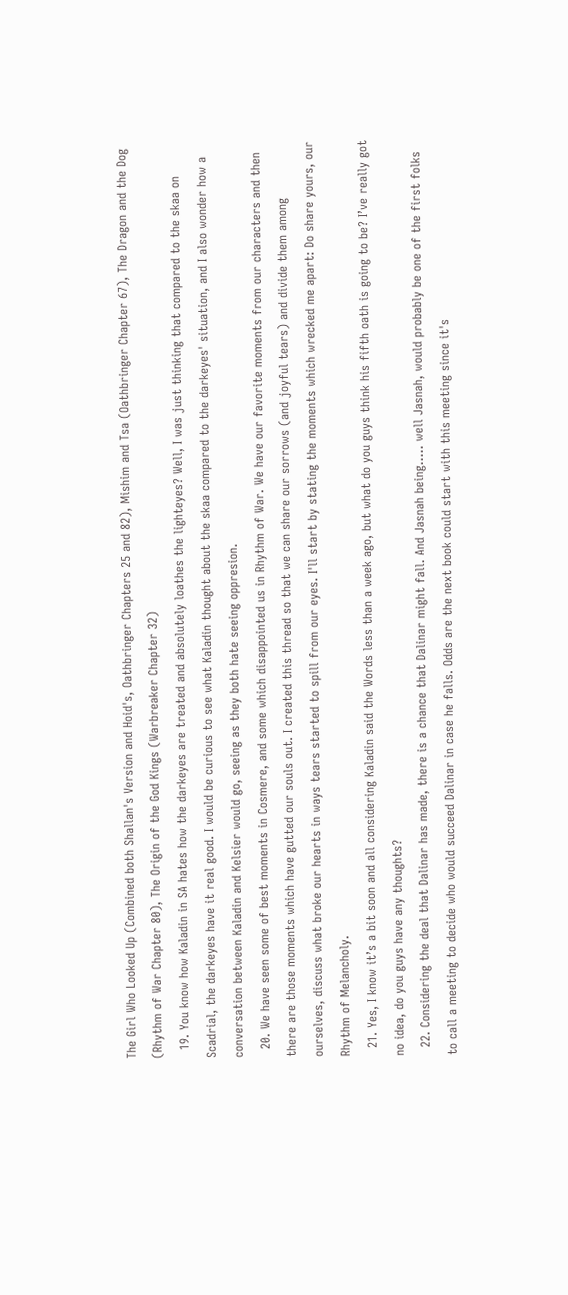The Girl Who Looked Up (Combined both Shallan's Version and Hoid's, Oathbringer Chapters 25 and 82), Mishim and Tsa (Oathbringer Chapter 67), The Dragon and the Dog (Rhythm of War Chapter 80), The Origin of the God Kings (Warbreaker Chapter 32)
  19. You know how Kaladin in SA hates how the darkeyes are treated and absolutely loathes the lighteyes? Well, I was just thinking that compared to the skaa on Scadrial, the darkeyes have it real good. I would be curious to see what Kaladin thought about the skaa compared to the darkeyes' situation, and I also wonder how a conversation between Kaladin and Kelsier would go, seeing as they both hate seeing oppresion.
  20. We have seen some of best moments in Cosmere, and some which disappointed us in Rhythm of War. We have our favorite moments from our characters and then there are those moments which have gutted our souls out. I created this thread so that we can share our sorrows (and joyful tears) and divide them among ourselves, discuss what broke our hearts in ways tears started to spill from our eyes. I'll start by stating the moments which wrecked me apart: Do share yours, our Rhythm of Melancholy.
  21. Yes, I know it’s a bit soon and all considering Kaladin said the Words less than a week ago, but what do you guys think his fifth oath is going to be? I’ve really got no idea, do you guys have any thoughts?
  22. Considering the deal that Dalinar has made, there is a chance that Dalinar might fall. And Jasnah being..... well Jasnah, would probably be one of the first folks to call a meeting to decide who would succeed Dalinar in case he falls. Odds are the next book could start with this meeting since it's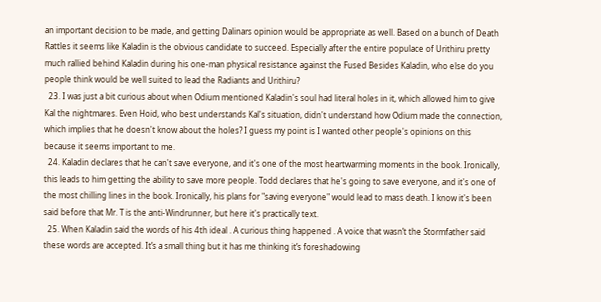an important decision to be made, and getting Dalinars opinion would be appropriate as well. Based on a bunch of Death Rattles it seems like Kaladin is the obvious candidate to succeed. Especially after the entire populace of Urithiru pretty much rallied behind Kaladin during his one-man physical resistance against the Fused Besides Kaladin, who else do you people think would be well suited to lead the Radiants and Urithiru?
  23. I was just a bit curious about when Odium mentioned Kaladin's soul had literal holes in it, which allowed him to give Kal the nightmares. Even Hoid, who best understands Kal's situation, didn't understand how Odium made the connection, which implies that he doesn't know about the holes? I guess my point is I wanted other people's opinions on this because it seems important to me.
  24. Kaladin declares that he can't save everyone, and it's one of the most heartwarming moments in the book. Ironically, this leads to him getting the ability to save more people. Todd declares that he's going to save everyone, and it's one of the most chilling lines in the book. Ironically, his plans for "saving everyone" would lead to mass death. I know it's been said before that Mr. T is the anti-Windrunner, but here it's practically text.
  25. When Kaladin said the words of his 4th ideal . A curious thing happened . A voice that wasn’t the Stormfather said these words are accepted. It’s a small thing but it has me thinking it’s foreshadowing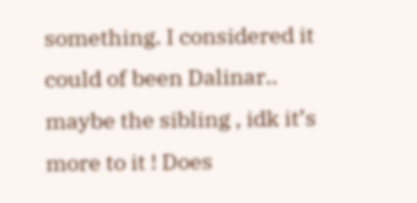something. I considered it could of been Dalinar.. maybe the sibling , idk it’s more to it ! Does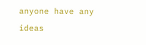anyone have any ideas